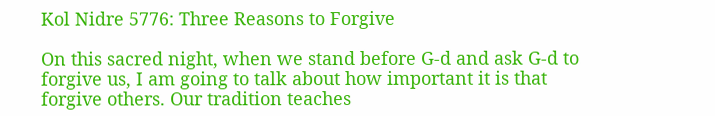Kol Nidre 5776: Three Reasons to Forgive

On this sacred night, when we stand before G-d and ask G-d to forgive us, I am going to talk about how important it is that forgive others. Our tradition teaches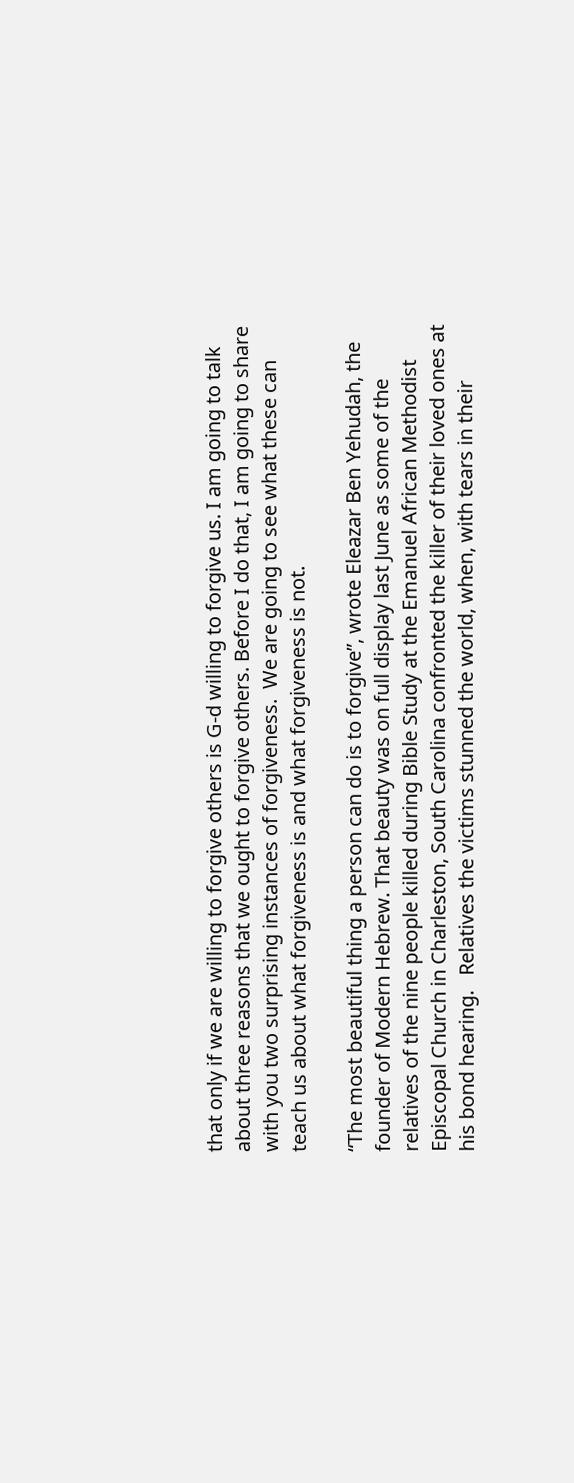that only if we are willing to forgive others is G-d willing to forgive us. I am going to talk about three reasons that we ought to forgive others. Before I do that, I am going to share with you two surprising instances of forgiveness.  We are going to see what these can teach us about what forgiveness is and what forgiveness is not.

“The most beautiful thing a person can do is to forgive”, wrote Eleazar Ben Yehudah, the founder of Modern Hebrew. That beauty was on full display last June as some of the relatives of the nine people killed during Bible Study at the Emanuel African Methodist Episcopal Church in Charleston, South Carolina confronted the killer of their loved ones at his bond hearing.   Relatives the victims stunned the world, when, with tears in their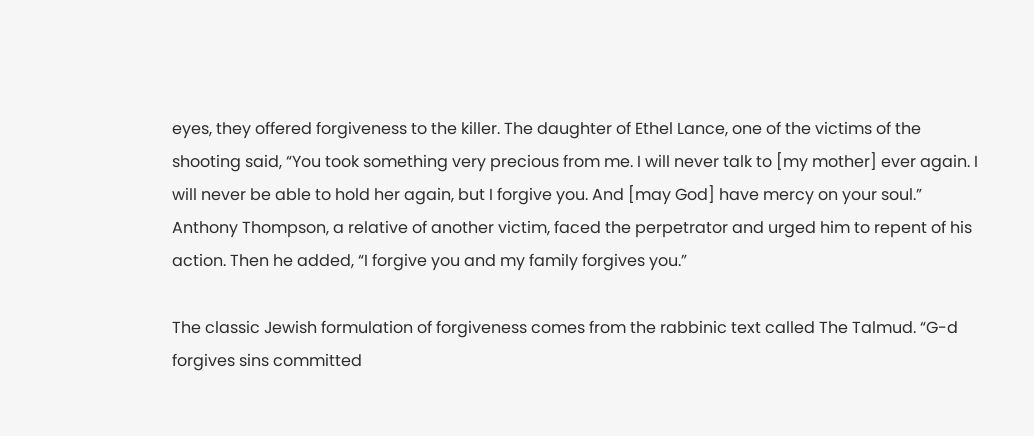eyes, they offered forgiveness to the killer. The daughter of Ethel Lance, one of the victims of the shooting said, “You took something very precious from me. I will never talk to [my mother] ever again. I will never be able to hold her again, but I forgive you. And [may God] have mercy on your soul.” Anthony Thompson, a relative of another victim, faced the perpetrator and urged him to repent of his action. Then he added, “I forgive you and my family forgives you.”

The classic Jewish formulation of forgiveness comes from the rabbinic text called The Talmud. “G-d forgives sins committed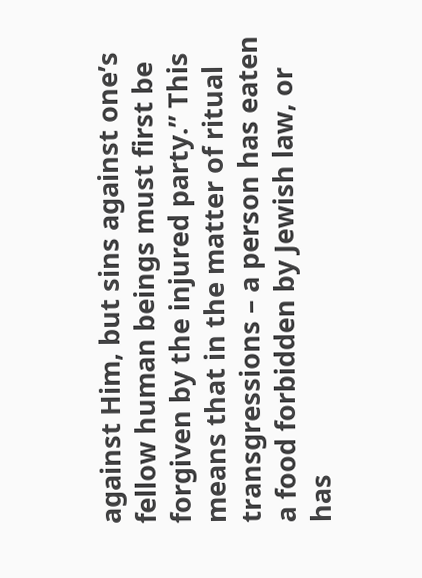against Him, but sins against one’s fellow human beings must first be forgiven by the injured party.” This means that in the matter of ritual transgressions – a person has eaten a food forbidden by Jewish law, or has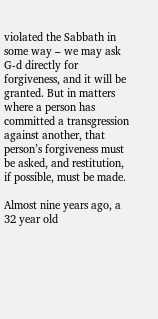violated the Sabbath in some way – we may ask G-d directly for forgiveness, and it will be granted. But in matters where a person has committed a transgression against another, that person’s forgiveness must be asked, and restitution, if possible, must be made.

Almost nine years ago, a 32 year old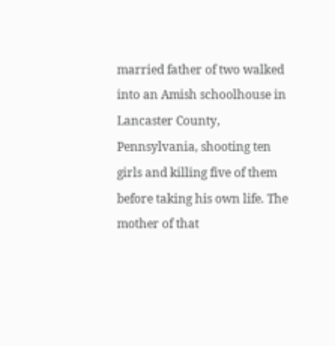married father of two walked into an Amish schoolhouse in Lancaster County, Pennsylvania, shooting ten girls and killing five of them before taking his own life. The mother of that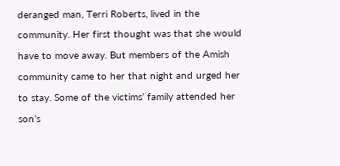deranged man, Terri Roberts, lived in the community. Her first thought was that she would have to move away. But members of the Amish community came to her that night and urged her to stay. Some of the victims’ family attended her son’s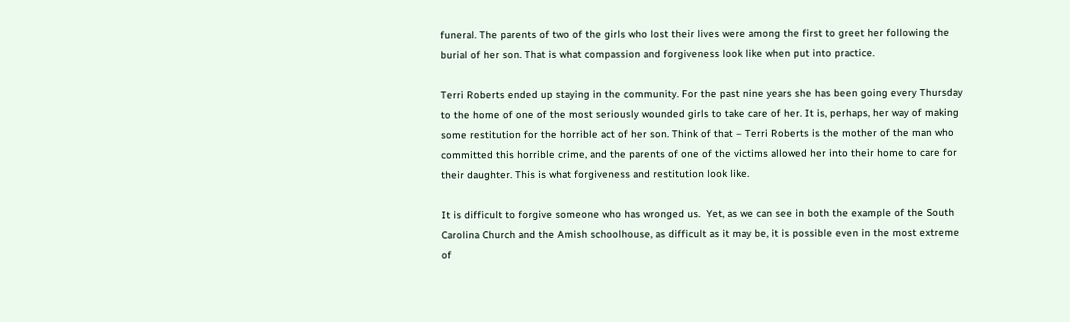funeral. The parents of two of the girls who lost their lives were among the first to greet her following the burial of her son. That is what compassion and forgiveness look like when put into practice.

Terri Roberts ended up staying in the community. For the past nine years she has been going every Thursday to the home of one of the most seriously wounded girls to take care of her. It is, perhaps, her way of making some restitution for the horrible act of her son. Think of that – Terri Roberts is the mother of the man who committed this horrible crime, and the parents of one of the victims allowed her into their home to care for their daughter. This is what forgiveness and restitution look like.

It is difficult to forgive someone who has wronged us.  Yet, as we can see in both the example of the South Carolina Church and the Amish schoolhouse, as difficult as it may be, it is possible even in the most extreme of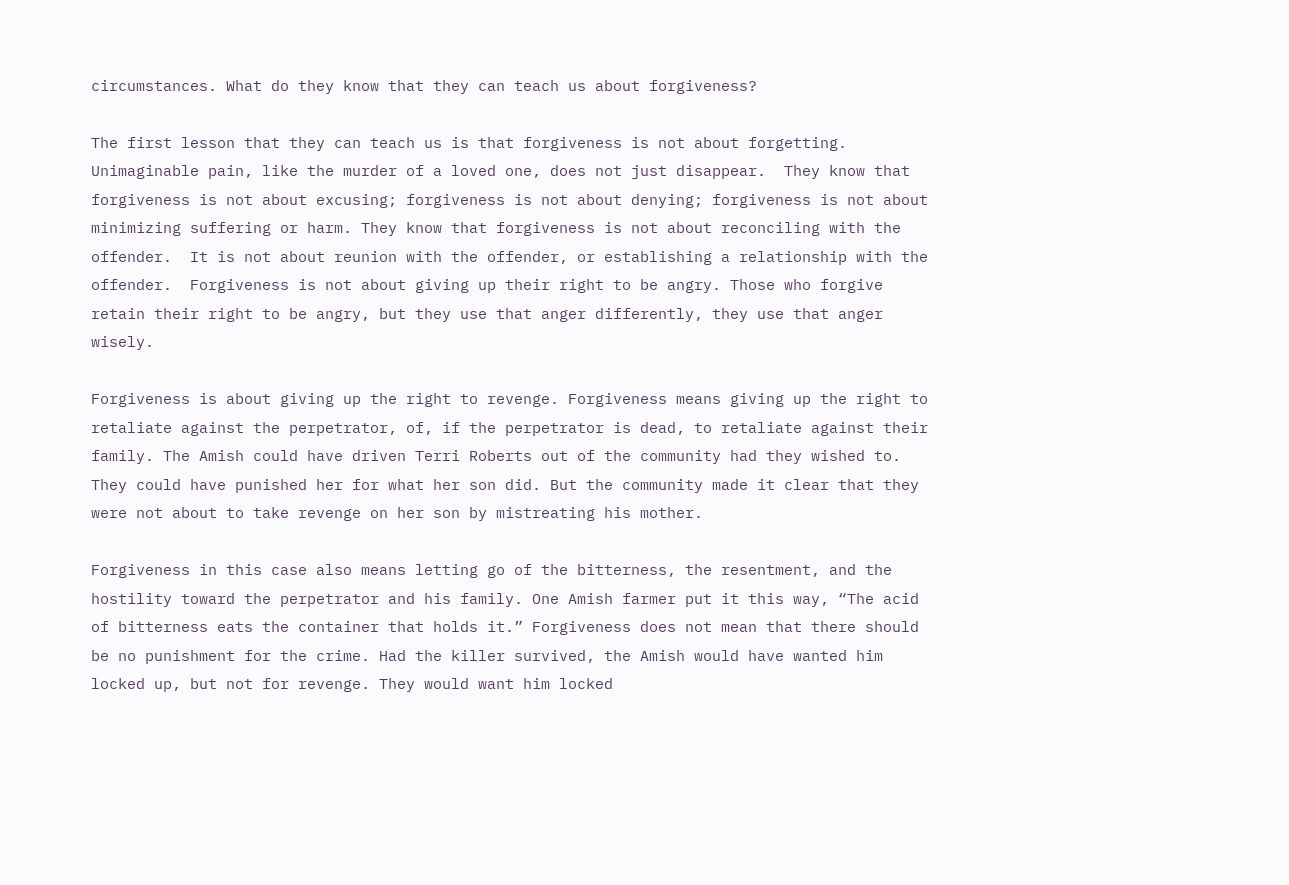circumstances. What do they know that they can teach us about forgiveness?

The first lesson that they can teach us is that forgiveness is not about forgetting. Unimaginable pain, like the murder of a loved one, does not just disappear.  They know that forgiveness is not about excusing; forgiveness is not about denying; forgiveness is not about minimizing suffering or harm. They know that forgiveness is not about reconciling with the offender.  It is not about reunion with the offender, or establishing a relationship with the offender.  Forgiveness is not about giving up their right to be angry. Those who forgive retain their right to be angry, but they use that anger differently, they use that anger wisely.

Forgiveness is about giving up the right to revenge. Forgiveness means giving up the right to retaliate against the perpetrator, of, if the perpetrator is dead, to retaliate against their family. The Amish could have driven Terri Roberts out of the community had they wished to. They could have punished her for what her son did. But the community made it clear that they were not about to take revenge on her son by mistreating his mother.

Forgiveness in this case also means letting go of the bitterness, the resentment, and the hostility toward the perpetrator and his family. One Amish farmer put it this way, “The acid of bitterness eats the container that holds it.” Forgiveness does not mean that there should be no punishment for the crime. Had the killer survived, the Amish would have wanted him locked up, but not for revenge. They would want him locked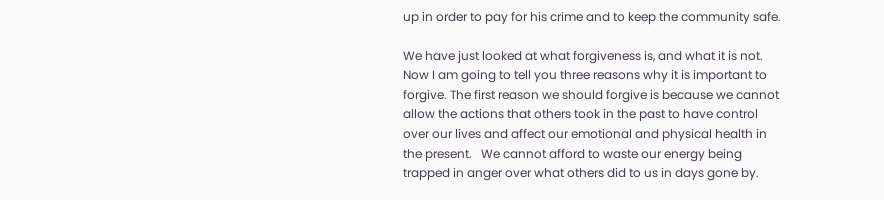up in order to pay for his crime and to keep the community safe.

We have just looked at what forgiveness is, and what it is not. Now I am going to tell you three reasons why it is important to forgive. The first reason we should forgive is because we cannot allow the actions that others took in the past to have control over our lives and affect our emotional and physical health in the present.   We cannot afford to waste our energy being trapped in anger over what others did to us in days gone by.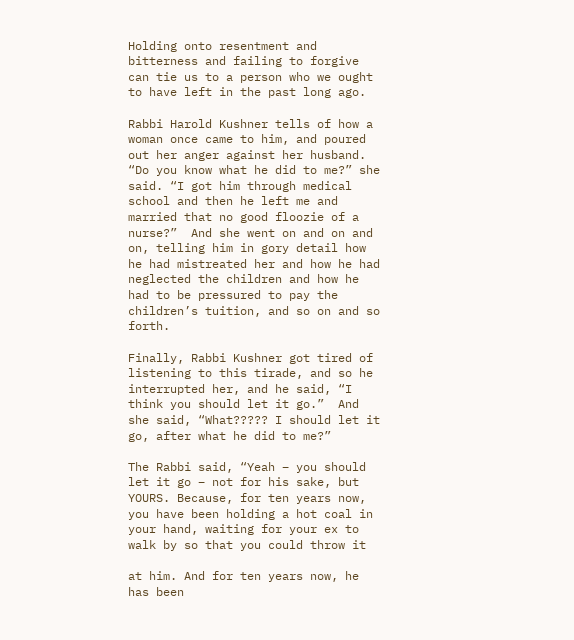Holding onto resentment and bitterness and failing to forgive can tie us to a person who we ought to have left in the past long ago.

Rabbi Harold Kushner tells of how a woman once came to him, and poured out her anger against her husband. “Do you know what he did to me?” she said. “I got him through medical school and then he left me and married that no good floozie of a nurse?”  And she went on and on and on, telling him in gory detail how he had mistreated her and how he had neglected the children and how he had to be pressured to pay the children’s tuition, and so on and so forth.

Finally, Rabbi Kushner got tired of listening to this tirade, and so he interrupted her, and he said, “I think you should let it go.”  And she said, “What????? I should let it go, after what he did to me?”

The Rabbi said, “Yeah – you should let it go – not for his sake, but YOURS. Because, for ten years now, you have been holding a hot coal in your hand, waiting for your ex to walk by so that you could throw it

at him. And for ten years now, he has been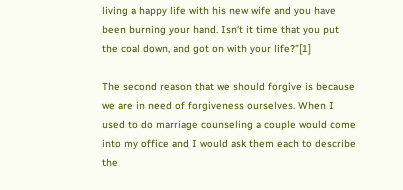living a happy life with his new wife and you have been burning your hand. Isn’t it time that you put the coal down, and got on with your life?”[1]

The second reason that we should forgive is because we are in need of forgiveness ourselves. When I used to do marriage counseling a couple would come into my office and I would ask them each to describe the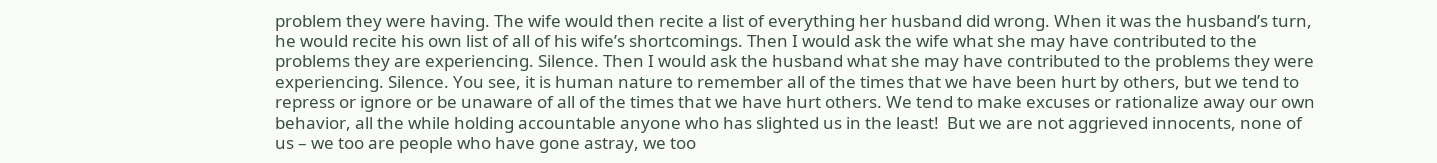problem they were having. The wife would then recite a list of everything her husband did wrong. When it was the husband’s turn, he would recite his own list of all of his wife’s shortcomings. Then I would ask the wife what she may have contributed to the problems they are experiencing. Silence. Then I would ask the husband what she may have contributed to the problems they were experiencing. Silence. You see, it is human nature to remember all of the times that we have been hurt by others, but we tend to repress or ignore or be unaware of all of the times that we have hurt others. We tend to make excuses or rationalize away our own behavior, all the while holding accountable anyone who has slighted us in the least!  But we are not aggrieved innocents, none of us – we too are people who have gone astray, we too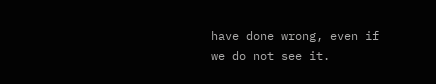have done wrong, even if we do not see it.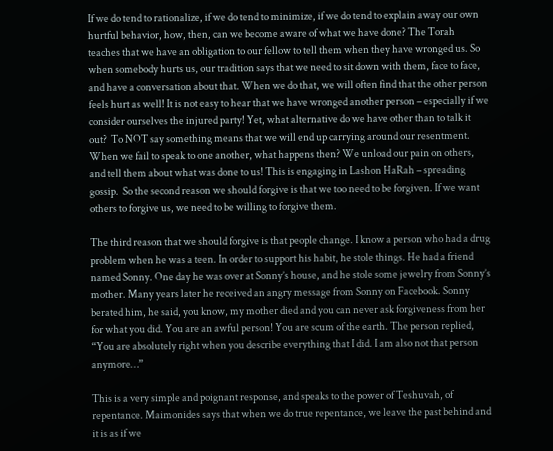If we do tend to rationalize, if we do tend to minimize, if we do tend to explain away our own hurtful behavior, how, then, can we become aware of what we have done? The Torah teaches that we have an obligation to our fellow to tell them when they have wronged us. So when somebody hurts us, our tradition says that we need to sit down with them, face to face, and have a conversation about that. When we do that, we will often find that the other person feels hurt as well! It is not easy to hear that we have wronged another person – especially if we consider ourselves the injured party! Yet, what alternative do we have other than to talk it out?  To NOT say something means that we will end up carrying around our resentment. When we fail to speak to one another, what happens then? We unload our pain on others, and tell them about what was done to us! This is engaging in Lashon HaRah – spreading gossip.  So the second reason we should forgive is that we too need to be forgiven. If we want others to forgive us, we need to be willing to forgive them.

The third reason that we should forgive is that people change. I know a person who had a drug problem when he was a teen. In order to support his habit, he stole things. He had a friend named Sonny. One day he was over at Sonny’s house, and he stole some jewelry from Sonny’s mother. Many years later he received an angry message from Sonny on Facebook. Sonny berated him, he said, you know, my mother died and you can never ask forgiveness from her for what you did. You are an awful person! You are scum of the earth. The person replied, “You are absolutely right when you describe everything that I did. I am also not that person anymore…”

This is a very simple and poignant response, and speaks to the power of Teshuvah, of repentance. Maimonides says that when we do true repentance, we leave the past behind and it is as if we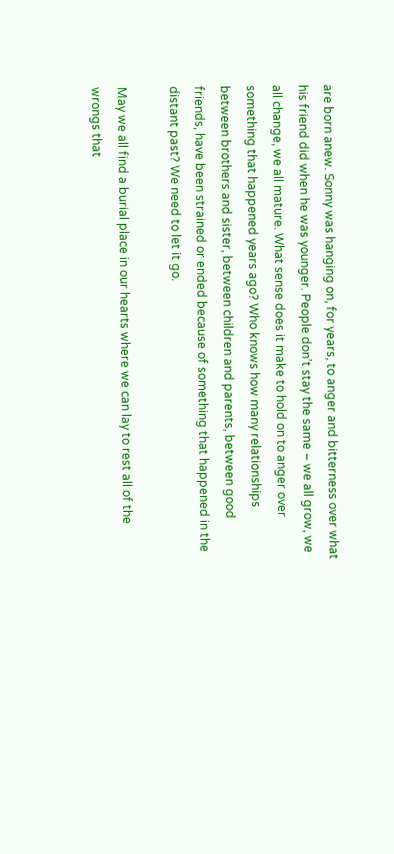are born anew. Sonny was hanging on, for years, to anger and bitterness over what his friend did when he was younger. People don’t stay the same – we all grow, we all change, we all mature. What sense does it make to hold on to anger over something that happened years ago? Who knows how many relationships between brothers and sister, between children and parents, between good friends, have been strained or ended because of something that happened in the distant past? We need to let it go.

May we all find a burial place in our hearts where we can lay to rest all of the wrongs that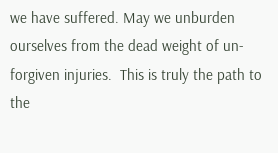we have suffered. May we unburden ourselves from the dead weight of un-forgiven injuries.  This is truly the path to the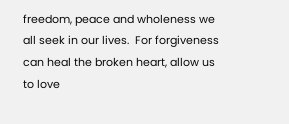freedom, peace and wholeness we all seek in our lives.  For forgiveness can heal the broken heart, allow us to love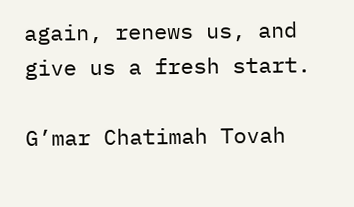again, renews us, and give us a fresh start.

G’mar Chatimah Tovah